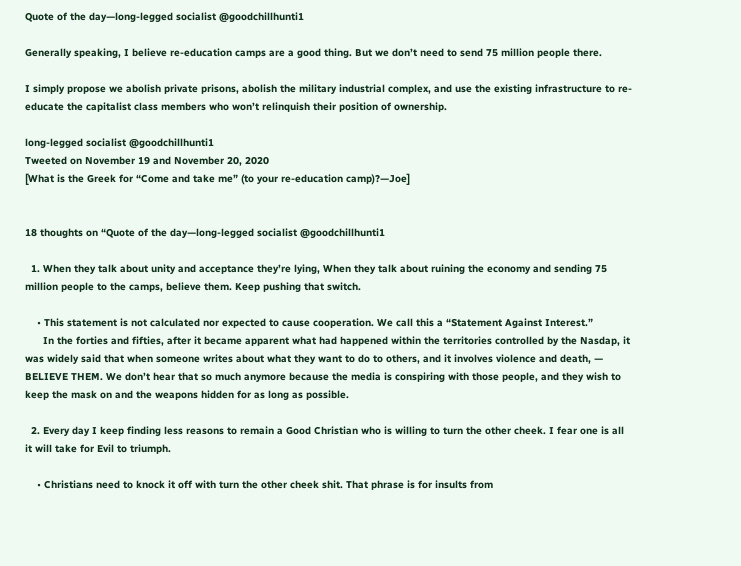Quote of the day—long-legged socialist @goodchillhunti1

Generally speaking, I believe re-education camps are a good thing. But we don’t need to send 75 million people there.

I simply propose we abolish private prisons, abolish the military industrial complex, and use the existing infrastructure to re-educate the capitalist class members who won’t relinquish their position of ownership.

long-legged socialist @goodchillhunti1
Tweeted on November 19 and November 20, 2020
[What is the Greek for “Come and take me” (to your re-education camp)?—Joe]


18 thoughts on “Quote of the day—long-legged socialist @goodchillhunti1

  1. When they talk about unity and acceptance they’re lying, When they talk about ruining the economy and sending 75 million people to the camps, believe them. Keep pushing that switch.

    • This statement is not calculated nor expected to cause cooperation. We call this a “Statement Against Interest.”
      In the forties and fifties, after it became apparent what had happened within the territories controlled by the Nasdap, it was widely said that when someone writes about what they want to do to others, and it involves violence and death, — BELIEVE THEM. We don’t hear that so much anymore because the media is conspiring with those people, and they wish to keep the mask on and the weapons hidden for as long as possible.

  2. Every day I keep finding less reasons to remain a Good Christian who is willing to turn the other cheek. I fear one is all it will take for Evil to triumph.

    • Christians need to knock it off with turn the other cheek shit. That phrase is for insults from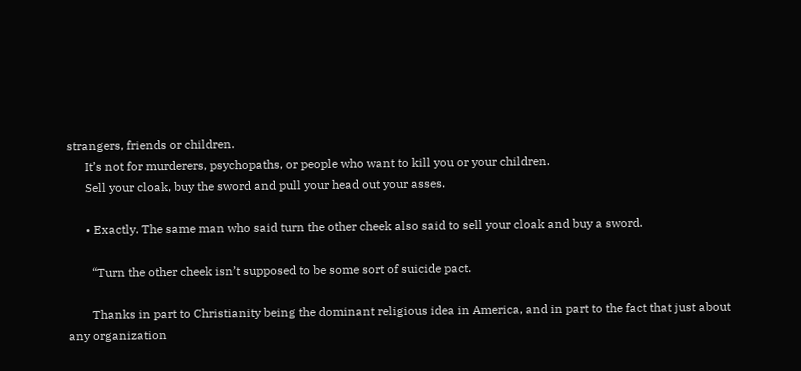strangers, friends or children.
      It’s not for murderers, psychopaths, or people who want to kill you or your children.
      Sell your cloak, buy the sword and pull your head out your asses.

      • Exactly. The same man who said turn the other cheek also said to sell your cloak and buy a sword.

        “Turn the other cheek isn’t supposed to be some sort of suicide pact.

        Thanks in part to Christianity being the dominant religious idea in America, and in part to the fact that just about any organization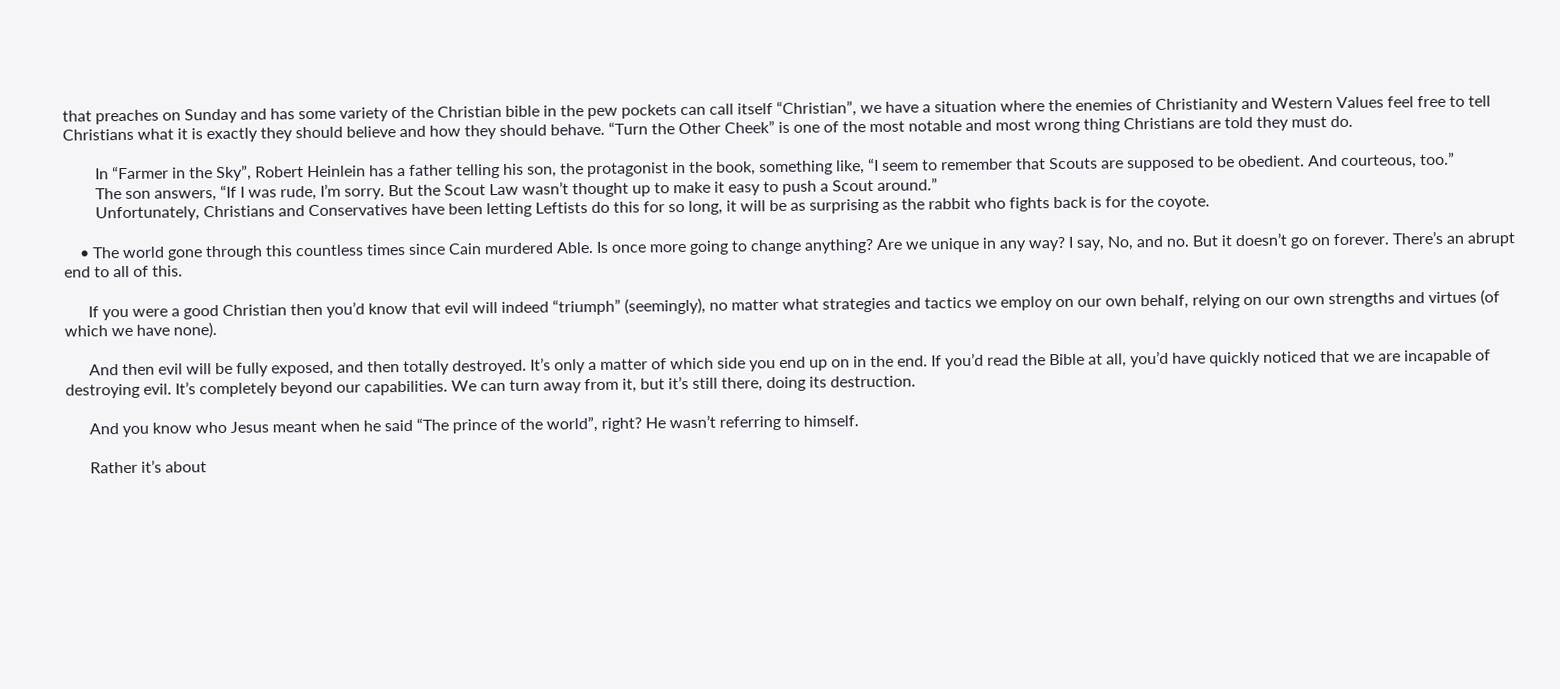that preaches on Sunday and has some variety of the Christian bible in the pew pockets can call itself “Christian”, we have a situation where the enemies of Christianity and Western Values feel free to tell Christians what it is exactly they should believe and how they should behave. “Turn the Other Cheek” is one of the most notable and most wrong thing Christians are told they must do.

        In “Farmer in the Sky”, Robert Heinlein has a father telling his son, the protagonist in the book, something like, “I seem to remember that Scouts are supposed to be obedient. And courteous, too.”
        The son answers, “If I was rude, I’m sorry. But the Scout Law wasn’t thought up to make it easy to push a Scout around.”
        Unfortunately, Christians and Conservatives have been letting Leftists do this for so long, it will be as surprising as the rabbit who fights back is for the coyote.

    • The world gone through this countless times since Cain murdered Able. Is once more going to change anything? Are we unique in any way? I say, No, and no. But it doesn’t go on forever. There’s an abrupt end to all of this.

      If you were a good Christian then you’d know that evil will indeed “triumph” (seemingly), no matter what strategies and tactics we employ on our own behalf, relying on our own strengths and virtues (of which we have none).

      And then evil will be fully exposed, and then totally destroyed. It’s only a matter of which side you end up on in the end. If you’d read the Bible at all, you’d have quickly noticed that we are incapable of destroying evil. It’s completely beyond our capabilities. We can turn away from it, but it’s still there, doing its destruction.

      And you know who Jesus meant when he said “The prince of the world”, right? He wasn’t referring to himself.

      Rather it’s about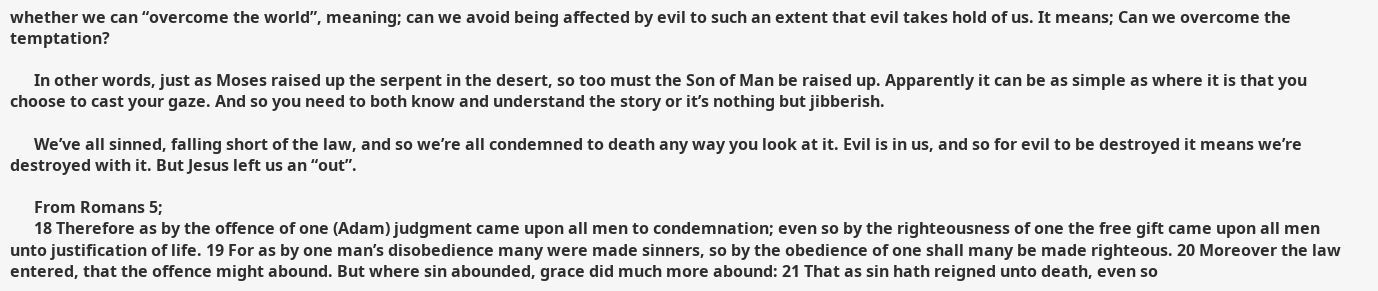whether we can “overcome the world”, meaning; can we avoid being affected by evil to such an extent that evil takes hold of us. It means; Can we overcome the temptation?

      In other words, just as Moses raised up the serpent in the desert, so too must the Son of Man be raised up. Apparently it can be as simple as where it is that you choose to cast your gaze. And so you need to both know and understand the story or it’s nothing but jibberish.

      We’ve all sinned, falling short of the law, and so we’re all condemned to death any way you look at it. Evil is in us, and so for evil to be destroyed it means we’re destroyed with it. But Jesus left us an “out”.

      From Romans 5;
      18 Therefore as by the offence of one (Adam) judgment came upon all men to condemnation; even so by the righteousness of one the free gift came upon all men unto justification of life. 19 For as by one man’s disobedience many were made sinners, so by the obedience of one shall many be made righteous. 20 Moreover the law entered, that the offence might abound. But where sin abounded, grace did much more abound: 21 That as sin hath reigned unto death, even so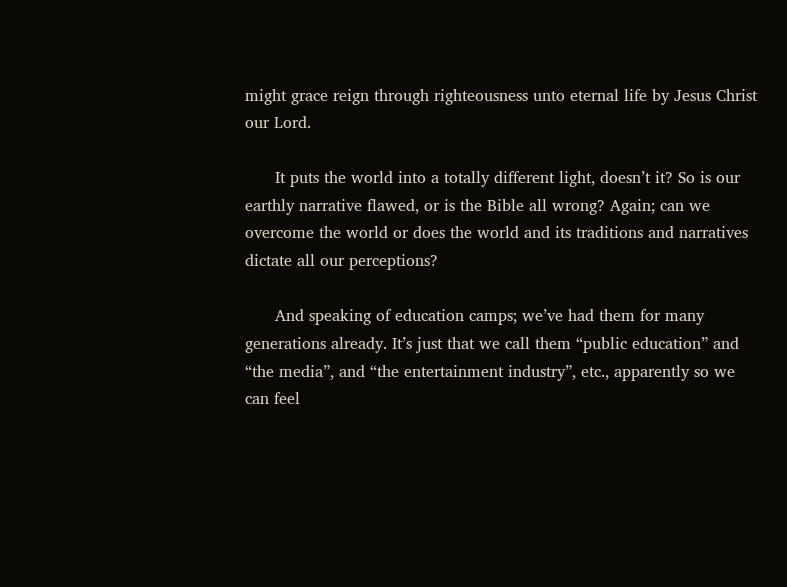might grace reign through righteousness unto eternal life by Jesus Christ our Lord.

      It puts the world into a totally different light, doesn’t it? So is our earthly narrative flawed, or is the Bible all wrong? Again; can we overcome the world or does the world and its traditions and narratives dictate all our perceptions?

      And speaking of education camps; we’ve had them for many generations already. It’s just that we call them “public education” and “the media”, and “the entertainment industry”, etc., apparently so we can feel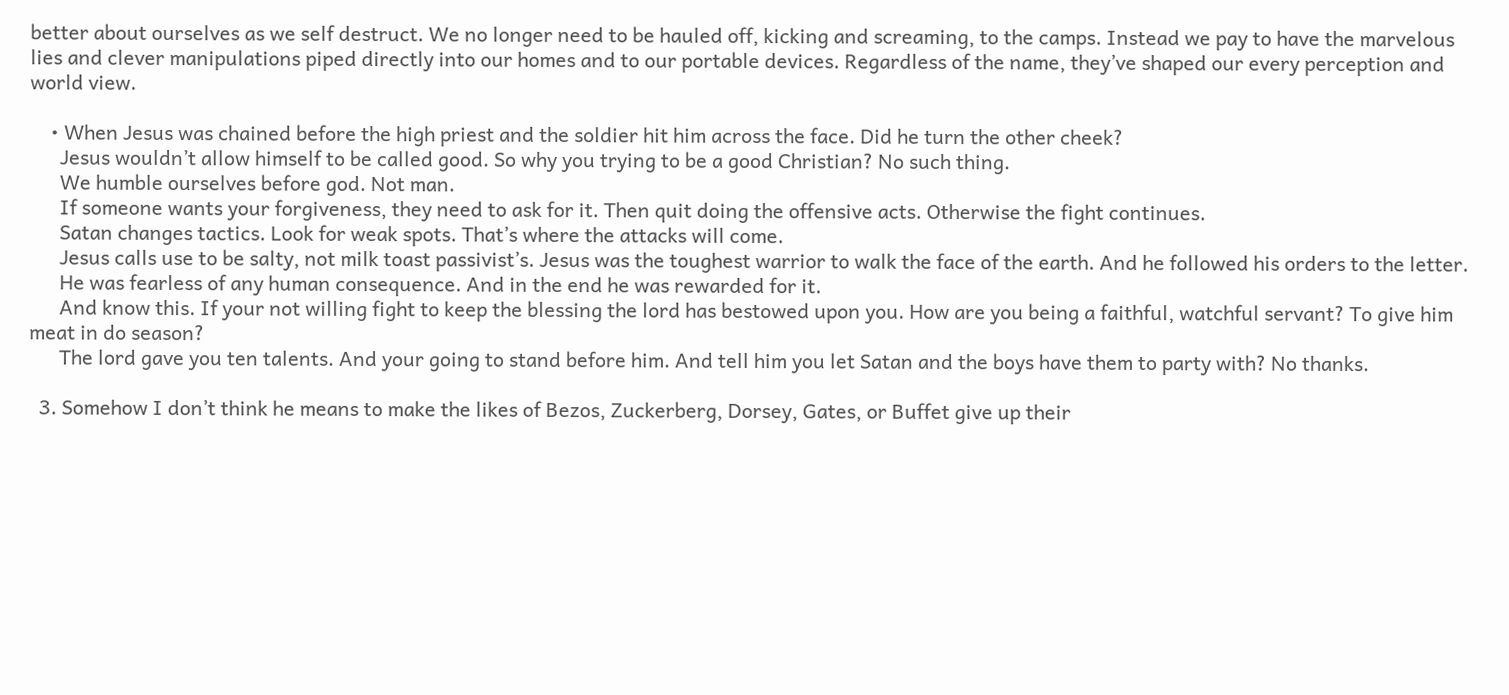better about ourselves as we self destruct. We no longer need to be hauled off, kicking and screaming, to the camps. Instead we pay to have the marvelous lies and clever manipulations piped directly into our homes and to our portable devices. Regardless of the name, they’ve shaped our every perception and world view.

    • When Jesus was chained before the high priest and the soldier hit him across the face. Did he turn the other cheek?
      Jesus wouldn’t allow himself to be called good. So why you trying to be a good Christian? No such thing.
      We humble ourselves before god. Not man.
      If someone wants your forgiveness, they need to ask for it. Then quit doing the offensive acts. Otherwise the fight continues.
      Satan changes tactics. Look for weak spots. That’s where the attacks will come.
      Jesus calls use to be salty, not milk toast passivist’s. Jesus was the toughest warrior to walk the face of the earth. And he followed his orders to the letter.
      He was fearless of any human consequence. And in the end he was rewarded for it.
      And know this. If your not willing fight to keep the blessing the lord has bestowed upon you. How are you being a faithful, watchful servant? To give him meat in do season?
      The lord gave you ten talents. And your going to stand before him. And tell him you let Satan and the boys have them to party with? No thanks.

  3. Somehow I don’t think he means to make the likes of Bezos, Zuckerberg, Dorsey, Gates, or Buffet give up their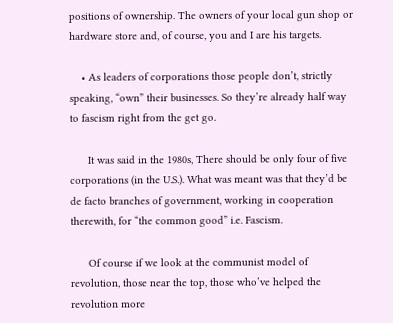positions of ownership. The owners of your local gun shop or hardware store and, of course, you and I are his targets.

    • As leaders of corporations those people don’t, strictly speaking, “own” their businesses. So they’re already half way to fascism right from the get go.

      It was said in the 1980s, There should be only four of five corporations (in the U.S.). What was meant was that they’d be de facto branches of government, working in cooperation therewith, for “the common good” i.e. Fascism.

      Of course if we look at the communist model of revolution, those near the top, those who’ve helped the revolution more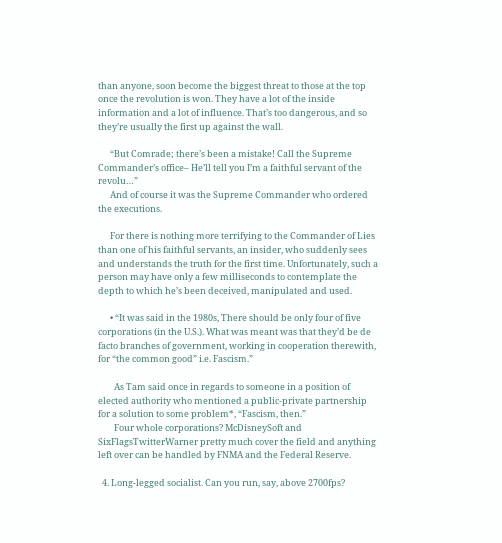than anyone, soon become the biggest threat to those at the top once the revolution is won. They have a lot of the inside information and a lot of influence. That’s too dangerous, and so they’re usually the first up against the wall.

      “But Comrade; there’s been a mistake! Call the Supreme Commander’s office– He’ll tell you I’m a faithful servant of the revolu…”
      And of course it was the Supreme Commander who ordered the executions.

      For there is nothing more terrifying to the Commander of Lies than one of his faithful servants, an insider, who suddenly sees and understands the truth for the first time. Unfortunately, such a person may have only a few milliseconds to contemplate the depth to which he’s been deceived, manipulated and used.

      • “It was said in the 1980s, There should be only four of five corporations (in the U.S.). What was meant was that they’d be de facto branches of government, working in cooperation therewith, for “the common good” i.e. Fascism.”

        As Tam said once in regards to someone in a position of elected authority who mentioned a public-private partnership for a solution to some problem*, “Fascism, then.”
        Four whole corporations? McDisneySoft and SixFlagsTwitterWarner pretty much cover the field and anything left over can be handled by FNMA and the Federal Reserve.

  4. Long-legged socialist. Can you run, say, above 2700fps?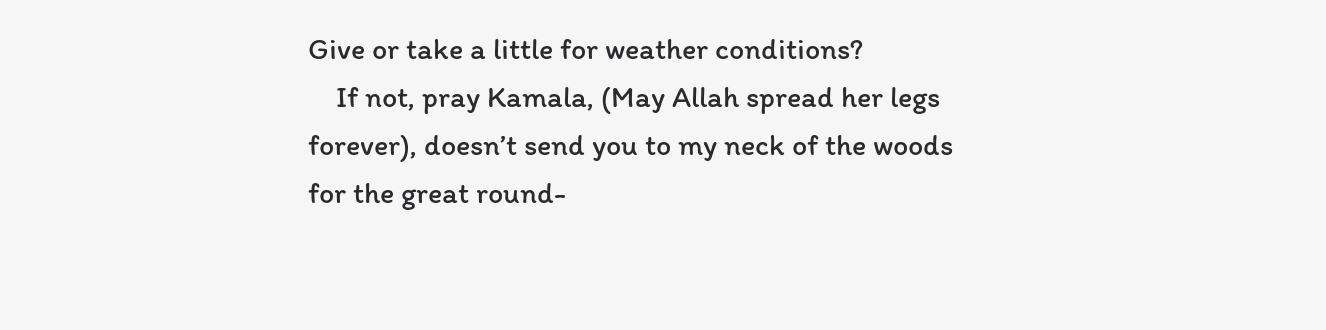Give or take a little for weather conditions?
    If not, pray Kamala, (May Allah spread her legs forever), doesn’t send you to my neck of the woods for the great round-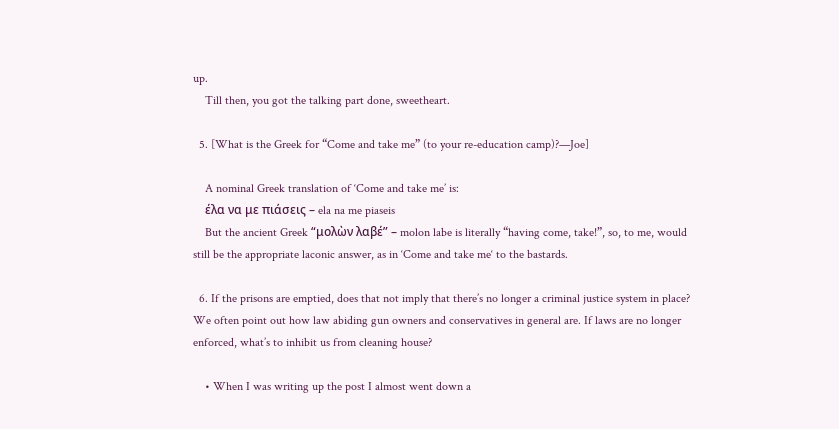up.
    Till then, you got the talking part done, sweetheart.

  5. [What is the Greek for “Come and take me” (to your re-education camp)?—Joe]

    A nominal Greek translation of ‘Come and take me’ is:
    έλα να με πιάσεις – ela na me piaseis
    But the ancient Greek “μολὼν λαβέ” – molon labe is literally “having come, take!”, so, to me, would still be the appropriate laconic answer, as in ‘Come and take me‘ to the bastards.

  6. If the prisons are emptied, does that not imply that there’s no longer a criminal justice system in place? We often point out how law abiding gun owners and conservatives in general are. If laws are no longer enforced, what’s to inhibit us from cleaning house?

    • When I was writing up the post I almost went down a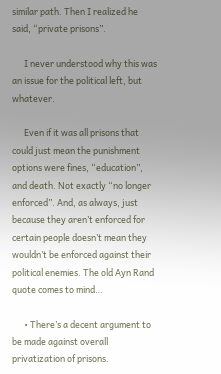similar path. Then I realized he said, “private prisons”.

      I never understood why this was an issue for the political left, but whatever.

      Even if it was all prisons that could just mean the punishment options were fines, “education”, and death. Not exactly “no longer enforced”. And, as always, just because they aren’t enforced for certain people doesn’t mean they wouldn’t be enforced against their political enemies. The old Ayn Rand quote comes to mind…

      • There’s a decent argument to be made against overall privatization of prisons.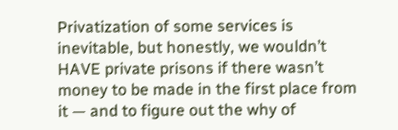Privatization of some services is inevitable, but honestly, we wouldn’t HAVE private prisons if there wasn’t money to be made in the first place from it — and to figure out the why of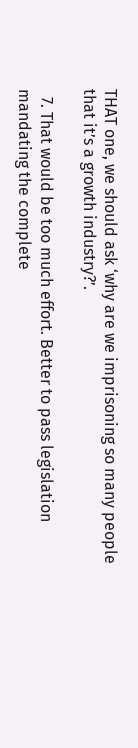THAT one, we should ask ‘why are we imprisoning so many people that it’s a growth industry?’.

  7. That would be too much effort. Better to pass legislation mandating the complete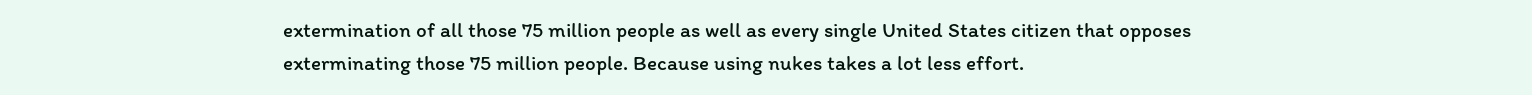extermination of all those 75 million people as well as every single United States citizen that opposes exterminating those 75 million people. Because using nukes takes a lot less effort.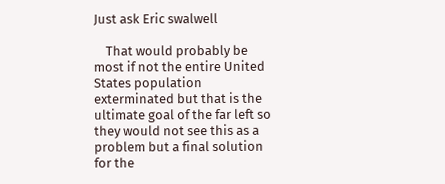Just ask Eric swalwell

    That would probably be most if not the entire United States population exterminated but that is the ultimate goal of the far left so they would not see this as a problem but a final solution for the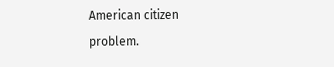American citizen problem.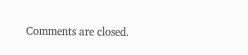Comments are closed.